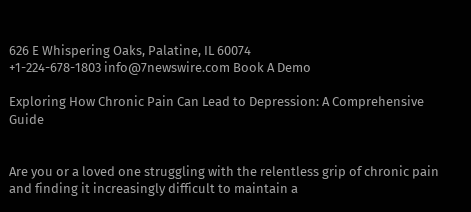626 E Whispering Oaks, Palatine, IL 60074
+1-224-678-1803 info@7newswire.com Book A Demo

Exploring How Chronic Pain Can Lead to Depression: A Comprehensive Guide


Are you or a loved one struggling with the relentless grip of chronic pain and finding it increasingly difficult to maintain a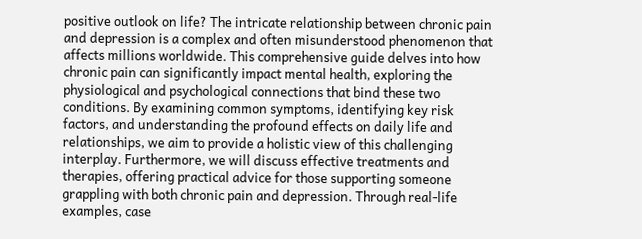positive outlook on life? The intricate relationship between chronic pain and depression is a complex and often misunderstood phenomenon that affects millions worldwide. This comprehensive guide delves into how chronic pain can significantly impact mental health, exploring the physiological and psychological connections that bind these two conditions. By examining common symptoms, identifying key risk factors, and understanding the profound effects on daily life and relationships, we aim to provide a holistic view of this challenging interplay. Furthermore, we will discuss effective treatments and therapies, offering practical advice for those supporting someone grappling with both chronic pain and depression. Through real-life examples, case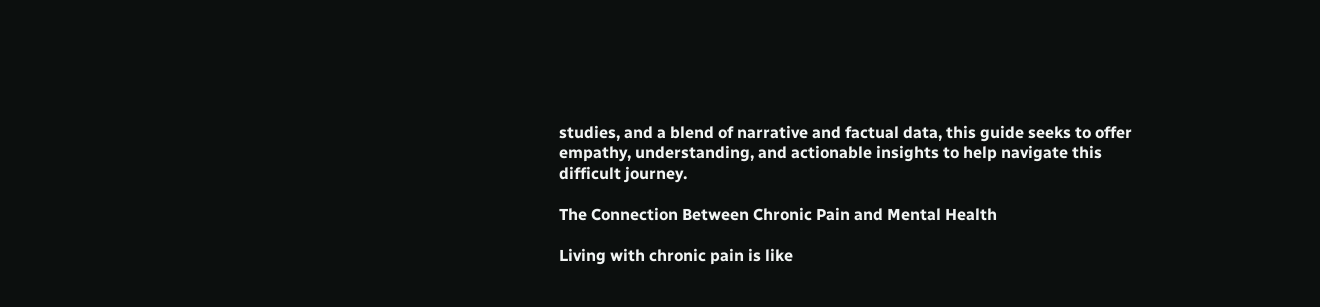studies, and a blend of narrative and factual data, this guide seeks to offer empathy, understanding, and actionable insights to help navigate this difficult journey.

The Connection Between Chronic Pain and Mental Health

Living with chronic pain is like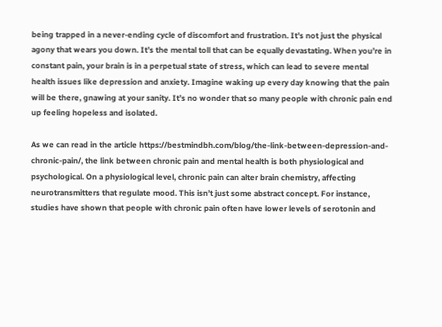being trapped in a never-ending cycle of discomfort and frustration. It’s not just the physical agony that wears you down. It’s the mental toll that can be equally devastating. When you’re in constant pain, your brain is in a perpetual state of stress, which can lead to severe mental health issues like depression and anxiety. Imagine waking up every day knowing that the pain will be there, gnawing at your sanity. It’s no wonder that so many people with chronic pain end up feeling hopeless and isolated.

As we can read in the article https://bestmindbh.com/blog/the-link-between-depression-and-chronic-pain/, the link between chronic pain and mental health is both physiological and psychological. On a physiological level, chronic pain can alter brain chemistry, affecting neurotransmitters that regulate mood. This isn’t just some abstract concept. For instance, studies have shown that people with chronic pain often have lower levels of serotonin and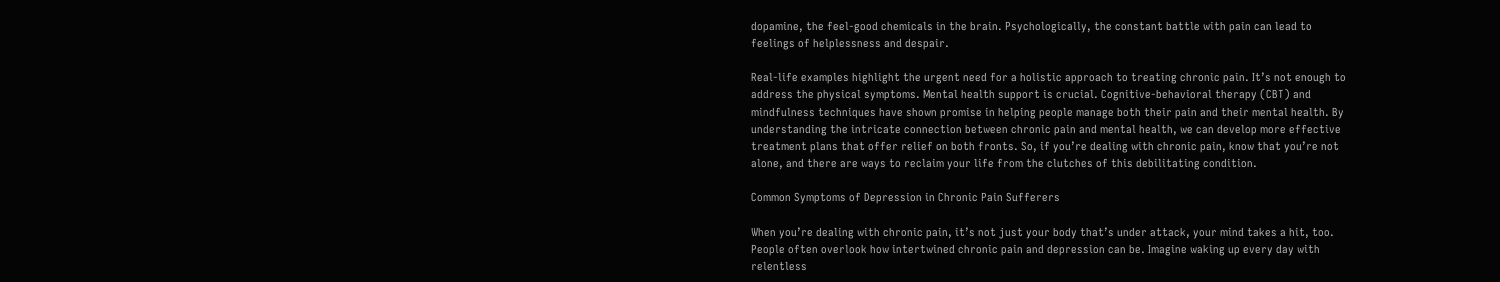dopamine, the feel-good chemicals in the brain. Psychologically, the constant battle with pain can lead to feelings of helplessness and despair.

Real-life examples highlight the urgent need for a holistic approach to treating chronic pain. It’s not enough to address the physical symptoms. Mental health support is crucial. Cognitive-behavioral therapy (CBT) and mindfulness techniques have shown promise in helping people manage both their pain and their mental health. By understanding the intricate connection between chronic pain and mental health, we can develop more effective treatment plans that offer relief on both fronts. So, if you’re dealing with chronic pain, know that you’re not alone, and there are ways to reclaim your life from the clutches of this debilitating condition.

Common Symptoms of Depression in Chronic Pain Sufferers

When you’re dealing with chronic pain, it’s not just your body that’s under attack, your mind takes a hit, too. People often overlook how intertwined chronic pain and depression can be. Imagine waking up every day with relentless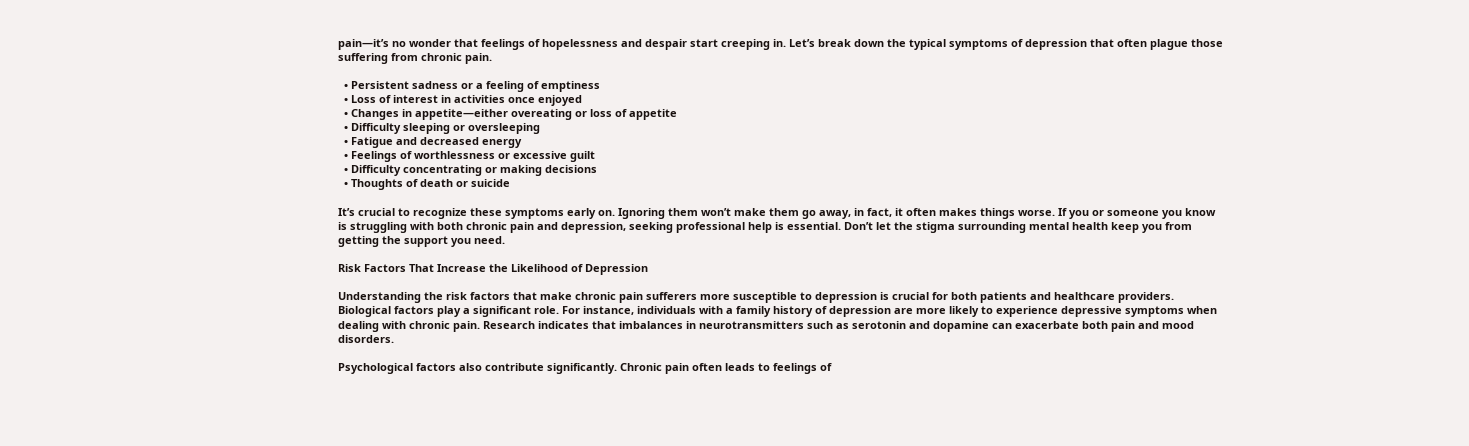pain—it’s no wonder that feelings of hopelessness and despair start creeping in. Let’s break down the typical symptoms of depression that often plague those suffering from chronic pain.

  • Persistent sadness or a feeling of emptiness
  • Loss of interest in activities once enjoyed
  • Changes in appetite—either overeating or loss of appetite
  • Difficulty sleeping or oversleeping
  • Fatigue and decreased energy
  • Feelings of worthlessness or excessive guilt
  • Difficulty concentrating or making decisions
  • Thoughts of death or suicide

It’s crucial to recognize these symptoms early on. Ignoring them won’t make them go away, in fact, it often makes things worse. If you or someone you know is struggling with both chronic pain and depression, seeking professional help is essential. Don’t let the stigma surrounding mental health keep you from getting the support you need.

Risk Factors That Increase the Likelihood of Depression

Understanding the risk factors that make chronic pain sufferers more susceptible to depression is crucial for both patients and healthcare providers. Biological factors play a significant role. For instance, individuals with a family history of depression are more likely to experience depressive symptoms when dealing with chronic pain. Research indicates that imbalances in neurotransmitters such as serotonin and dopamine can exacerbate both pain and mood disorders.

Psychological factors also contribute significantly. Chronic pain often leads to feelings of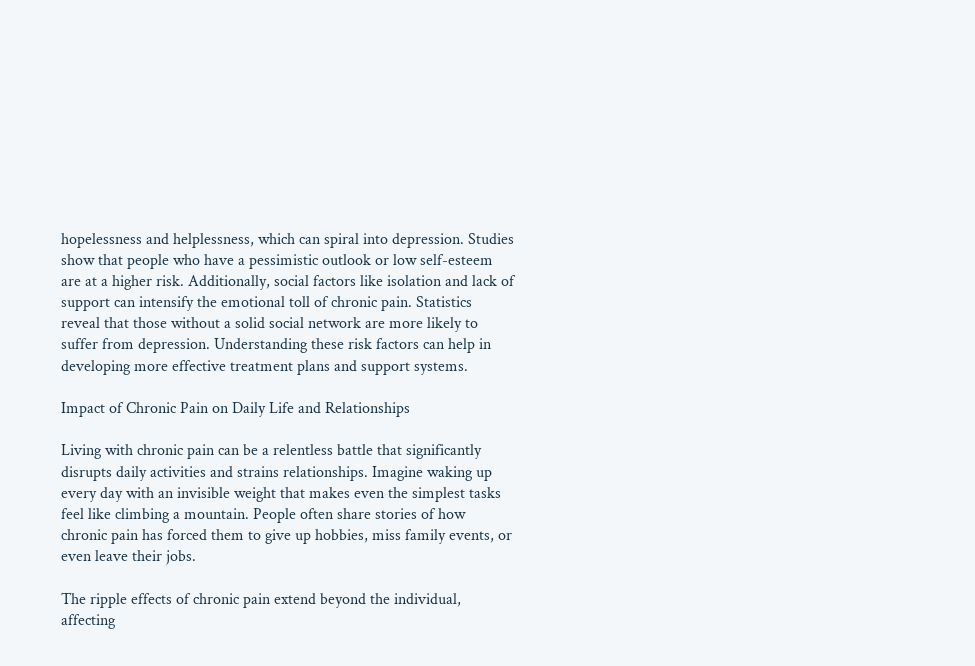hopelessness and helplessness, which can spiral into depression. Studies show that people who have a pessimistic outlook or low self-esteem are at a higher risk. Additionally, social factors like isolation and lack of support can intensify the emotional toll of chronic pain. Statistics reveal that those without a solid social network are more likely to suffer from depression. Understanding these risk factors can help in developing more effective treatment plans and support systems.

Impact of Chronic Pain on Daily Life and Relationships

Living with chronic pain can be a relentless battle that significantly disrupts daily activities and strains relationships. Imagine waking up every day with an invisible weight that makes even the simplest tasks feel like climbing a mountain. People often share stories of how chronic pain has forced them to give up hobbies, miss family events, or even leave their jobs.

The ripple effects of chronic pain extend beyond the individual, affecting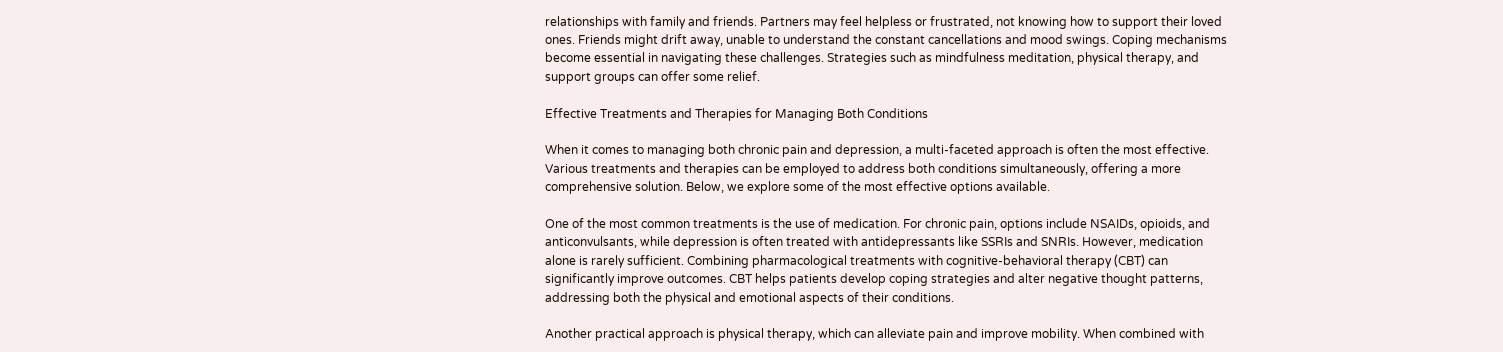relationships with family and friends. Partners may feel helpless or frustrated, not knowing how to support their loved ones. Friends might drift away, unable to understand the constant cancellations and mood swings. Coping mechanisms become essential in navigating these challenges. Strategies such as mindfulness meditation, physical therapy, and support groups can offer some relief.

Effective Treatments and Therapies for Managing Both Conditions

When it comes to managing both chronic pain and depression, a multi-faceted approach is often the most effective. Various treatments and therapies can be employed to address both conditions simultaneously, offering a more comprehensive solution. Below, we explore some of the most effective options available.

One of the most common treatments is the use of medication. For chronic pain, options include NSAIDs, opioids, and anticonvulsants, while depression is often treated with antidepressants like SSRIs and SNRIs. However, medication alone is rarely sufficient. Combining pharmacological treatments with cognitive-behavioral therapy (CBT) can significantly improve outcomes. CBT helps patients develop coping strategies and alter negative thought patterns, addressing both the physical and emotional aspects of their conditions.

Another practical approach is physical therapy, which can alleviate pain and improve mobility. When combined with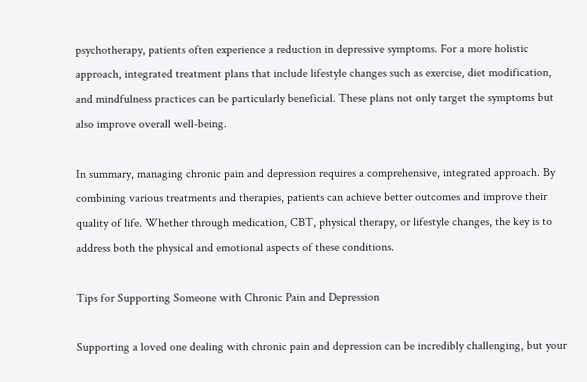psychotherapy, patients often experience a reduction in depressive symptoms. For a more holistic approach, integrated treatment plans that include lifestyle changes such as exercise, diet modification, and mindfulness practices can be particularly beneficial. These plans not only target the symptoms but also improve overall well-being.

In summary, managing chronic pain and depression requires a comprehensive, integrated approach. By combining various treatments and therapies, patients can achieve better outcomes and improve their quality of life. Whether through medication, CBT, physical therapy, or lifestyle changes, the key is to address both the physical and emotional aspects of these conditions.

Tips for Supporting Someone with Chronic Pain and Depression

Supporting a loved one dealing with chronic pain and depression can be incredibly challenging, but your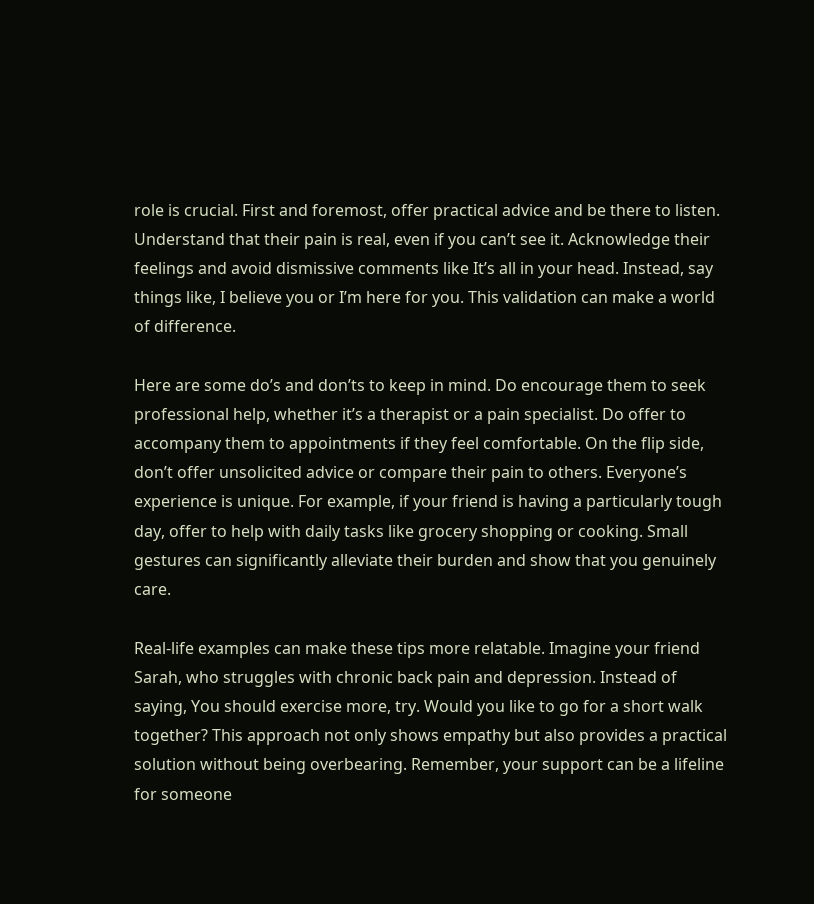role is crucial. First and foremost, offer practical advice and be there to listen. Understand that their pain is real, even if you can’t see it. Acknowledge their feelings and avoid dismissive comments like It’s all in your head. Instead, say things like, I believe you or I’m here for you. This validation can make a world of difference.

Here are some do’s and don’ts to keep in mind. Do encourage them to seek professional help, whether it’s a therapist or a pain specialist. Do offer to accompany them to appointments if they feel comfortable. On the flip side, don’t offer unsolicited advice or compare their pain to others. Everyone’s experience is unique. For example, if your friend is having a particularly tough day, offer to help with daily tasks like grocery shopping or cooking. Small gestures can significantly alleviate their burden and show that you genuinely care.

Real-life examples can make these tips more relatable. Imagine your friend Sarah, who struggles with chronic back pain and depression. Instead of saying, You should exercise more, try. Would you like to go for a short walk together? This approach not only shows empathy but also provides a practical solution without being overbearing. Remember, your support can be a lifeline for someone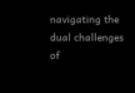navigating the dual challenges of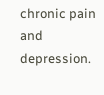chronic pain and depression.